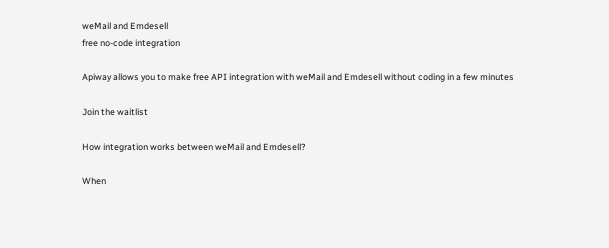weMail and Emdesell
free no-code integration

Apiway allows you to make free API integration with weMail and Emdesell without coding in a few minutes

Join the waitlist

How integration works between weMail and Emdesell?

When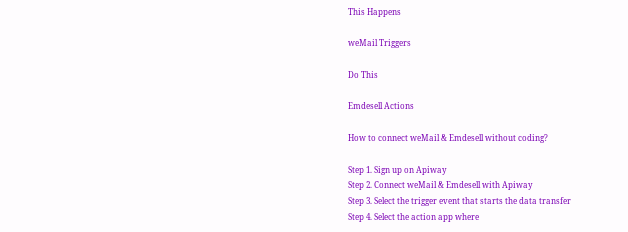This Happens

weMail Triggers

Do This

Emdesell Actions

How to connect weMail & Emdesell without coding?

Step 1. Sign up on Apiway
Step 2. Connect weMail & Emdesell with Apiway
Step 3. Select the trigger event that starts the data transfer
Step 4. Select the action app where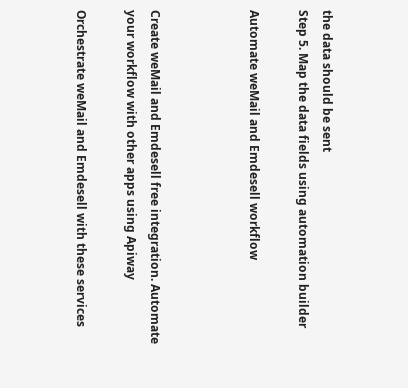the data should be sent
Step 5. Map the data fields using automation builder

Automate weMail and Emdesell workflow



Create weMail and Emdesell free integration. Automate your workflow with other apps using Apiway

Orchestrate weMail and Emdesell with these services